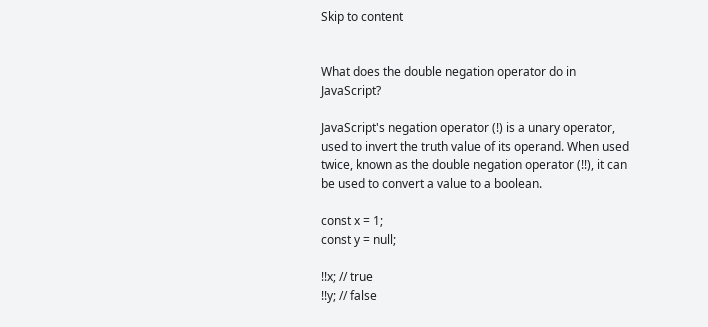Skip to content


What does the double negation operator do in JavaScript?

JavaScript's negation operator (!) is a unary operator, used to invert the truth value of its operand. When used twice, known as the double negation operator (!!), it can be used to convert a value to a boolean.

const x = 1;
const y = null;

!!x; // true
!!y; // false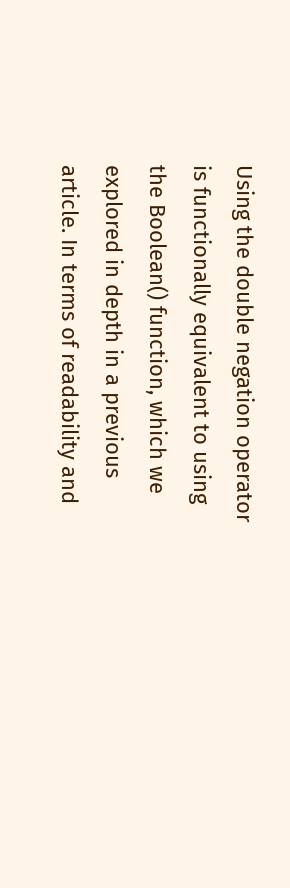Using the double negation operator is functionally equivalent to using the Boolean() function, which we explored in depth in a previous article. In terms of readability and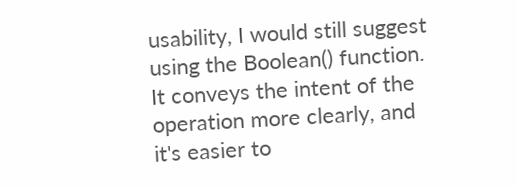usability, I would still suggest using the Boolean() function. It conveys the intent of the operation more clearly, and it's easier to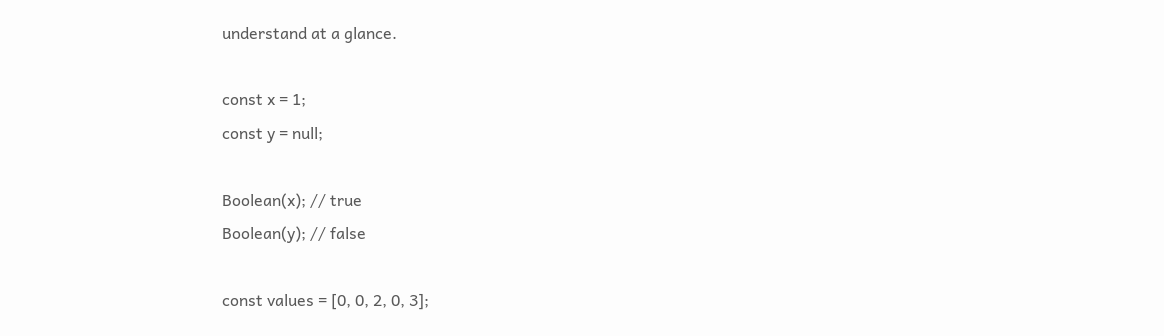understand at a glance.

const x = 1;
const y = null;

Boolean(x); // true
Boolean(y); // false

const values = [0, 0, 2, 0, 3];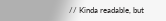// Kinda readable, but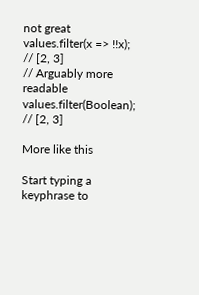not great
values.filter(x => !!x); // [2, 3]
// Arguably more readable
values.filter(Boolean); // [2, 3]

More like this

Start typing a keyphrase to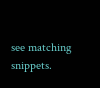see matching snippets.